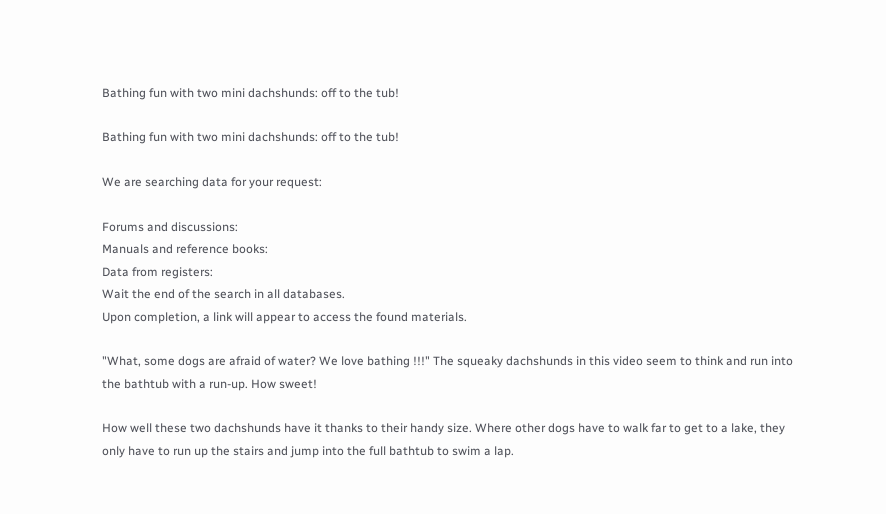Bathing fun with two mini dachshunds: off to the tub!

Bathing fun with two mini dachshunds: off to the tub!

We are searching data for your request:

Forums and discussions:
Manuals and reference books:
Data from registers:
Wait the end of the search in all databases.
Upon completion, a link will appear to access the found materials.

"What, some dogs are afraid of water? We love bathing !!!" The squeaky dachshunds in this video seem to think and run into the bathtub with a run-up. How sweet!

How well these two dachshunds have it thanks to their handy size. Where other dogs have to walk far to get to a lake, they only have to run up the stairs and jump into the full bathtub to swim a lap.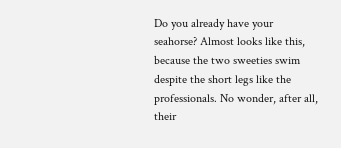Do you already have your seahorse? Almost looks like this, because the two sweeties swim despite the short legs like the professionals. No wonder, after all, their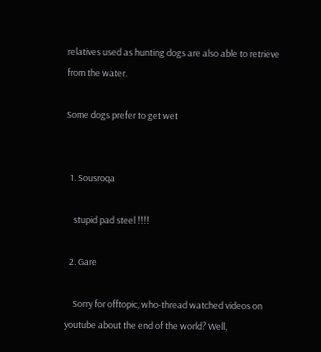relatives used as hunting dogs are also able to retrieve from the water.

Some dogs prefer to get wet


  1. Sousroqa

    stupid pad steel !!!!

  2. Gare

    Sorry for offtopic, who-thread watched videos on youtube about the end of the world? Well,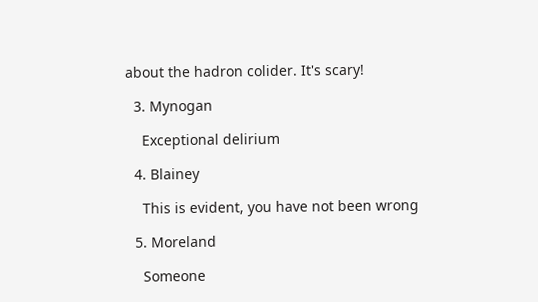about the hadron colider. It's scary!

  3. Mynogan

    Exceptional delirium

  4. Blainey

    This is evident, you have not been wrong

  5. Moreland

    Someone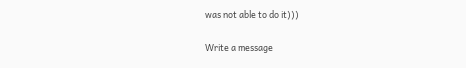was not able to do it)))

Write a message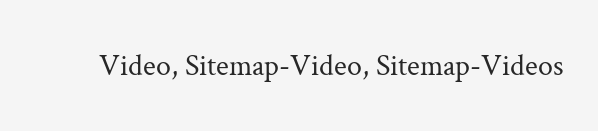Video, Sitemap-Video, Sitemap-Videos